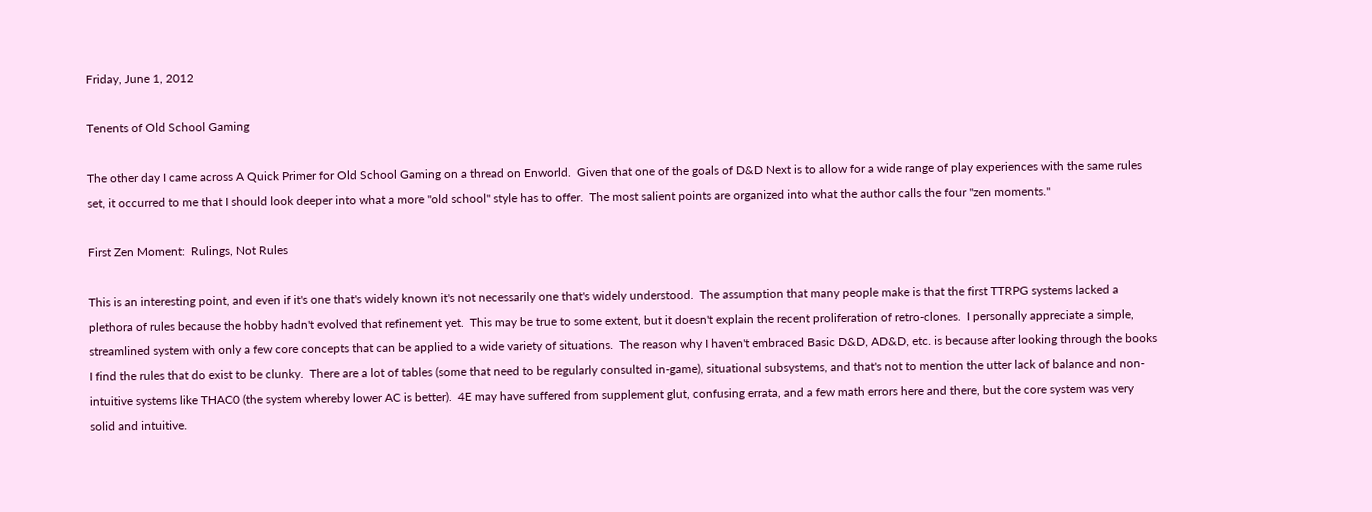Friday, June 1, 2012

Tenents of Old School Gaming

The other day I came across A Quick Primer for Old School Gaming on a thread on Enworld.  Given that one of the goals of D&D Next is to allow for a wide range of play experiences with the same rules set, it occurred to me that I should look deeper into what a more "old school" style has to offer.  The most salient points are organized into what the author calls the four "zen moments."

First Zen Moment:  Rulings, Not Rules

This is an interesting point, and even if it's one that's widely known it's not necessarily one that's widely understood.  The assumption that many people make is that the first TTRPG systems lacked a plethora of rules because the hobby hadn't evolved that refinement yet.  This may be true to some extent, but it doesn't explain the recent proliferation of retro-clones.  I personally appreciate a simple, streamlined system with only a few core concepts that can be applied to a wide variety of situations.  The reason why I haven't embraced Basic D&D, AD&D, etc. is because after looking through the books I find the rules that do exist to be clunky.  There are a lot of tables (some that need to be regularly consulted in-game), situational subsystems, and that's not to mention the utter lack of balance and non-intuitive systems like THAC0 (the system whereby lower AC is better).  4E may have suffered from supplement glut, confusing errata, and a few math errors here and there, but the core system was very solid and intuitive.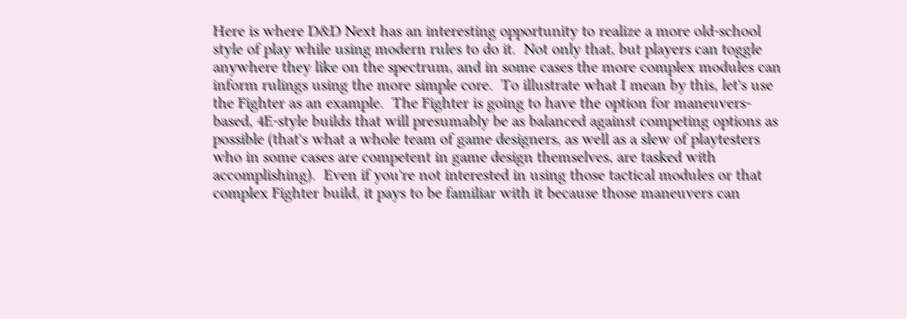Here is where D&D Next has an interesting opportunity to realize a more old-school style of play while using modern rules to do it.  Not only that, but players can toggle anywhere they like on the spectrum, and in some cases the more complex modules can inform rulings using the more simple core.  To illustrate what I mean by this, let's use the Fighter as an example.  The Fighter is going to have the option for maneuvers-based, 4E-style builds that will presumably be as balanced against competing options as possible (that's what a whole team of game designers, as well as a slew of playtesters who in some cases are competent in game design themselves, are tasked with accomplishing).  Even if you're not interested in using those tactical modules or that complex Fighter build, it pays to be familiar with it because those maneuvers can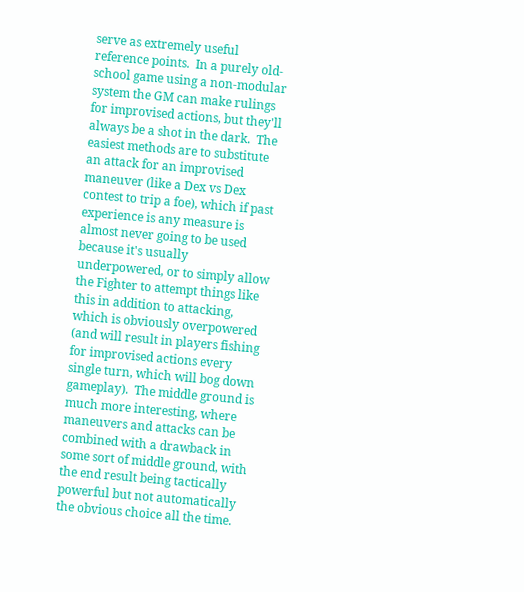serve as extremely useful reference points.  In a purely old-school game using a non-modular system the GM can make rulings for improvised actions, but they'll always be a shot in the dark.  The easiest methods are to substitute an attack for an improvised maneuver (like a Dex vs Dex contest to trip a foe), which if past experience is any measure is almost never going to be used because it's usually underpowered, or to simply allow the Fighter to attempt things like this in addition to attacking, which is obviously overpowered (and will result in players fishing for improvised actions every single turn, which will bog down gameplay).  The middle ground is much more interesting, where maneuvers and attacks can be combined with a drawback in some sort of middle ground, with the end result being tactically powerful but not automatically the obvious choice all the time.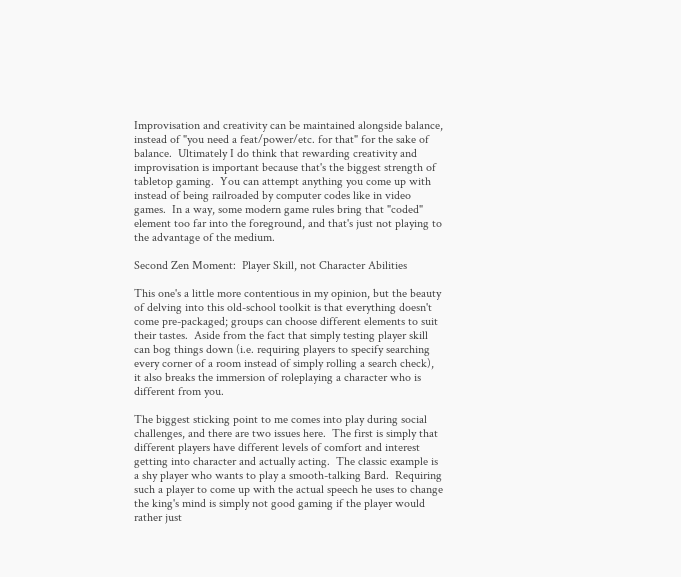Improvisation and creativity can be maintained alongside balance, instead of "you need a feat/power/etc. for that" for the sake of balance.  Ultimately I do think that rewarding creativity and improvisation is important because that's the biggest strength of tabletop gaming.  You can attempt anything you come up with instead of being railroaded by computer codes like in video games.  In a way, some modern game rules bring that "coded" element too far into the foreground, and that's just not playing to the advantage of the medium.

Second Zen Moment:  Player Skill, not Character Abilities

This one's a little more contentious in my opinion, but the beauty of delving into this old-school toolkit is that everything doesn't come pre-packaged; groups can choose different elements to suit their tastes.  Aside from the fact that simply testing player skill can bog things down (i.e. requiring players to specify searching every corner of a room instead of simply rolling a search check), it also breaks the immersion of roleplaying a character who is different from you.

The biggest sticking point to me comes into play during social challenges, and there are two issues here.  The first is simply that different players have different levels of comfort and interest getting into character and actually acting.  The classic example is a shy player who wants to play a smooth-talking Bard.  Requiring such a player to come up with the actual speech he uses to change the king's mind is simply not good gaming if the player would rather just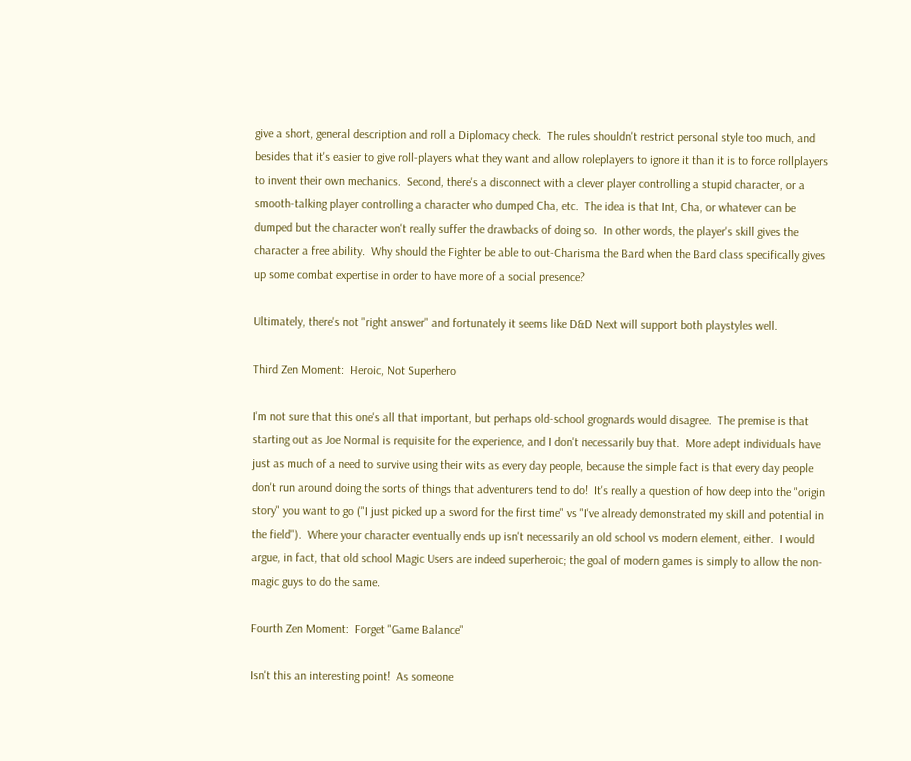give a short, general description and roll a Diplomacy check.  The rules shouldn't restrict personal style too much, and besides that it's easier to give roll-players what they want and allow roleplayers to ignore it than it is to force rollplayers to invent their own mechanics.  Second, there's a disconnect with a clever player controlling a stupid character, or a smooth-talking player controlling a character who dumped Cha, etc.  The idea is that Int, Cha, or whatever can be dumped but the character won't really suffer the drawbacks of doing so.  In other words, the player's skill gives the character a free ability.  Why should the Fighter be able to out-Charisma the Bard when the Bard class specifically gives up some combat expertise in order to have more of a social presence?

Ultimately, there's not "right answer" and fortunately it seems like D&D Next will support both playstyles well.

Third Zen Moment:  Heroic, Not Superhero

I'm not sure that this one's all that important, but perhaps old-school grognards would disagree.  The premise is that starting out as Joe Normal is requisite for the experience, and I don't necessarily buy that.  More adept individuals have just as much of a need to survive using their wits as every day people, because the simple fact is that every day people don't run around doing the sorts of things that adventurers tend to do!  It's really a question of how deep into the "origin story" you want to go ("I just picked up a sword for the first time" vs "I've already demonstrated my skill and potential in the field").  Where your character eventually ends up isn't necessarily an old school vs modern element, either.  I would argue, in fact, that old school Magic Users are indeed superheroic; the goal of modern games is simply to allow the non-magic guys to do the same.

Fourth Zen Moment:  Forget "Game Balance"

Isn't this an interesting point!  As someone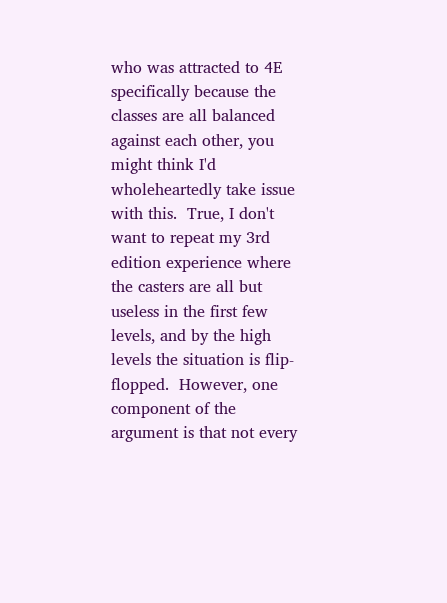who was attracted to 4E specifically because the classes are all balanced against each other, you might think I'd wholeheartedly take issue with this.  True, I don't want to repeat my 3rd edition experience where the casters are all but useless in the first few levels, and by the high levels the situation is flip-flopped.  However, one component of the argument is that not every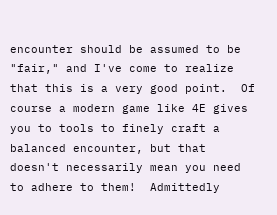encounter should be assumed to be "fair," and I've come to realize that this is a very good point.  Of course a modern game like 4E gives you to tools to finely craft a balanced encounter, but that doesn't necessarily mean you need to adhere to them!  Admittedly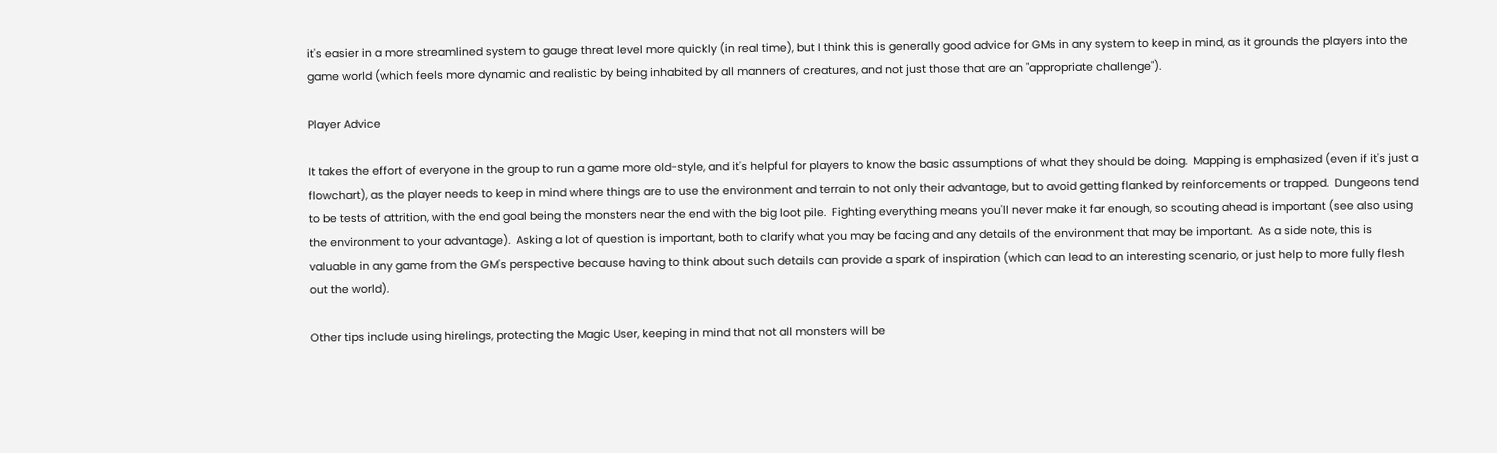it's easier in a more streamlined system to gauge threat level more quickly (in real time), but I think this is generally good advice for GMs in any system to keep in mind, as it grounds the players into the game world (which feels more dynamic and realistic by being inhabited by all manners of creatures, and not just those that are an "appropriate challenge").

Player Advice

It takes the effort of everyone in the group to run a game more old-style, and it's helpful for players to know the basic assumptions of what they should be doing.  Mapping is emphasized (even if it's just a flowchart), as the player needs to keep in mind where things are to use the environment and terrain to not only their advantage, but to avoid getting flanked by reinforcements or trapped.  Dungeons tend to be tests of attrition, with the end goal being the monsters near the end with the big loot pile.  Fighting everything means you'll never make it far enough, so scouting ahead is important (see also using the environment to your advantage).  Asking a lot of question is important, both to clarify what you may be facing and any details of the environment that may be important.  As a side note, this is valuable in any game from the GM's perspective because having to think about such details can provide a spark of inspiration (which can lead to an interesting scenario, or just help to more fully flesh out the world).

Other tips include using hirelings, protecting the Magic User, keeping in mind that not all monsters will be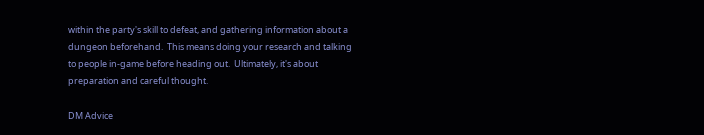within the party's skill to defeat, and gathering information about a dungeon beforehand.  This means doing your research and talking to people in-game before heading out.  Ultimately, it's about preparation and careful thought.

DM Advice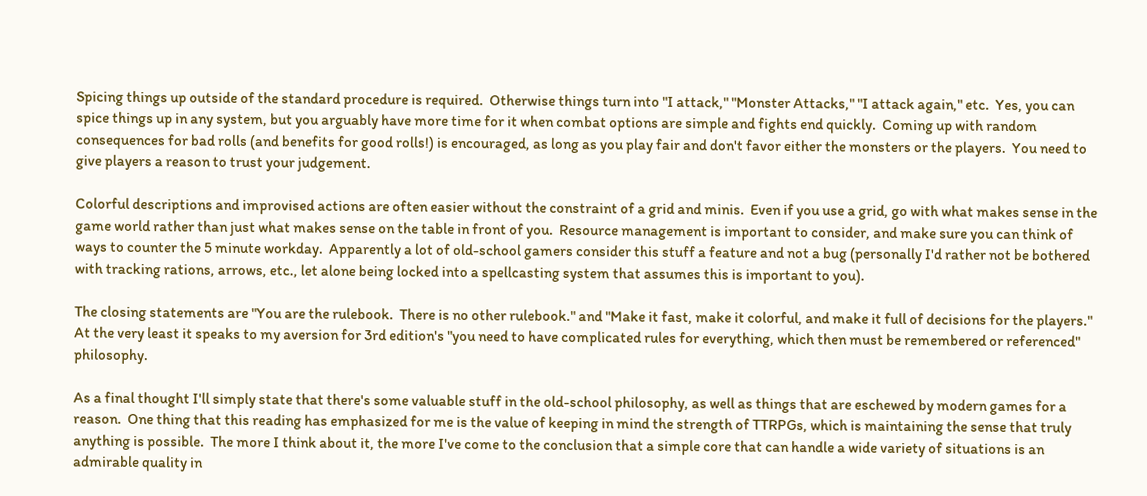Spicing things up outside of the standard procedure is required.  Otherwise things turn into "I attack," "Monster Attacks," "I attack again," etc.  Yes, you can spice things up in any system, but you arguably have more time for it when combat options are simple and fights end quickly.  Coming up with random consequences for bad rolls (and benefits for good rolls!) is encouraged, as long as you play fair and don't favor either the monsters or the players.  You need to give players a reason to trust your judgement.

Colorful descriptions and improvised actions are often easier without the constraint of a grid and minis.  Even if you use a grid, go with what makes sense in the game world rather than just what makes sense on the table in front of you.  Resource management is important to consider, and make sure you can think of ways to counter the 5 minute workday.  Apparently a lot of old-school gamers consider this stuff a feature and not a bug (personally I'd rather not be bothered with tracking rations, arrows, etc., let alone being locked into a spellcasting system that assumes this is important to you).

The closing statements are "You are the rulebook.  There is no other rulebook." and "Make it fast, make it colorful, and make it full of decisions for the players."  At the very least it speaks to my aversion for 3rd edition's "you need to have complicated rules for everything, which then must be remembered or referenced" philosophy.

As a final thought I'll simply state that there's some valuable stuff in the old-school philosophy, as well as things that are eschewed by modern games for a reason.  One thing that this reading has emphasized for me is the value of keeping in mind the strength of TTRPGs, which is maintaining the sense that truly anything is possible.  The more I think about it, the more I've come to the conclusion that a simple core that can handle a wide variety of situations is an admirable quality in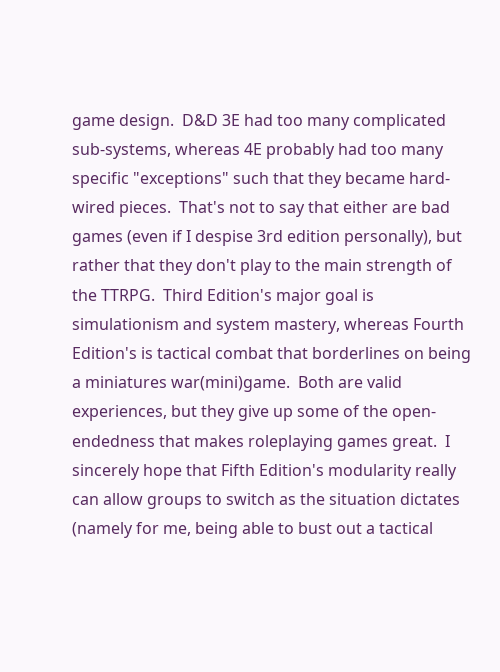game design.  D&D 3E had too many complicated sub-systems, whereas 4E probably had too many specific "exceptions" such that they became hard-wired pieces.  That's not to say that either are bad games (even if I despise 3rd edition personally), but rather that they don't play to the main strength of the TTRPG.  Third Edition's major goal is simulationism and system mastery, whereas Fourth Edition's is tactical combat that borderlines on being a miniatures war(mini)game.  Both are valid experiences, but they give up some of the open-endedness that makes roleplaying games great.  I sincerely hope that Fifth Edition's modularity really can allow groups to switch as the situation dictates (namely for me, being able to bust out a tactical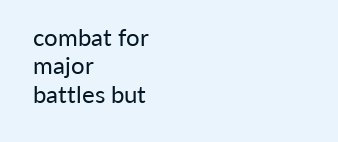combat for major battles but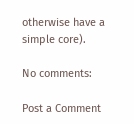otherwise have a simple core).

No comments:

Post a Comment